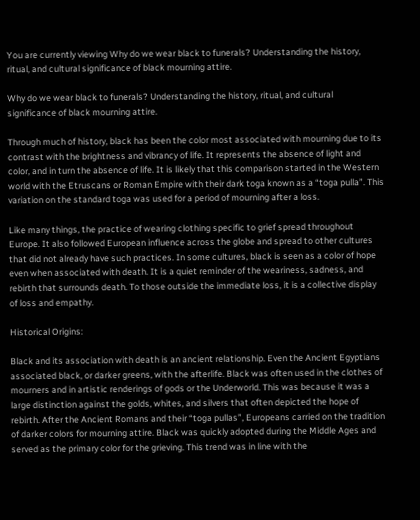You are currently viewing Why do we wear black to funerals? Understanding the history, ritual, and cultural significance of black mourning attire.

Why do we wear black to funerals? Understanding the history, ritual, and cultural significance of black mourning attire.

Through much of history, black has been the color most associated with mourning due to its contrast with the brightness and vibrancy of life. It represents the absence of light and color, and in turn the absence of life. It is likely that this comparison started in the Western world with the Etruscans or Roman Empire with their dark toga known as a “toga pulla”. This variation on the standard toga was used for a period of mourning after a loss.

Like many things, the practice of wearing clothing specific to grief spread throughout Europe. It also followed European influence across the globe and spread to other cultures that did not already have such practices. In some cultures, black is seen as a color of hope even when associated with death. It is a quiet reminder of the weariness, sadness, and rebirth that surrounds death. To those outside the immediate loss, it is a collective display of loss and empathy.

Historical Origins:

Black and its association with death is an ancient relationship. Even the Ancient Egyptians associated black, or darker greens, with the afterlife. Black was often used in the clothes of mourners and in artistic renderings of gods or the Underworld. This was because it was a large distinction against the golds, whites, and silvers that often depicted the hope of rebirth. After the Ancient Romans and their “toga pullas”, Europeans carried on the tradition of darker colors for mourning attire. Black was quickly adopted during the Middle Ages and served as the primary color for the grieving. This trend was in line with the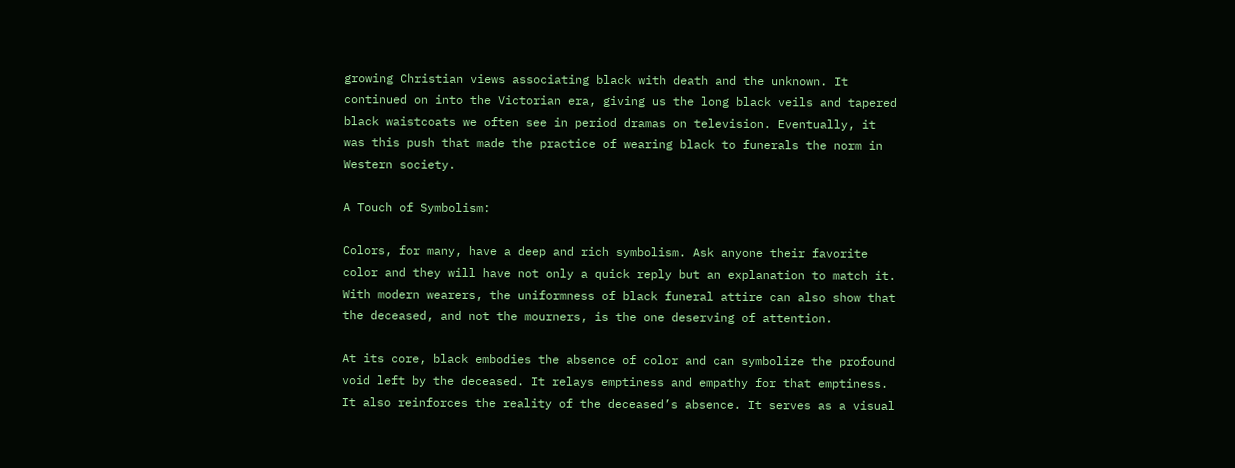growing Christian views associating black with death and the unknown. It continued on into the Victorian era, giving us the long black veils and tapered black waistcoats we often see in period dramas on television. Eventually, it was this push that made the practice of wearing black to funerals the norm in Western society.

A Touch of Symbolism:

Colors, for many, have a deep and rich symbolism. Ask anyone their favorite color and they will have not only a quick reply but an explanation to match it. With modern wearers, the uniformness of black funeral attire can also show that the deceased, and not the mourners, is the one deserving of attention.

At its core, black embodies the absence of color and can symbolize the profound void left by the deceased. It relays emptiness and empathy for that emptiness. It also reinforces the reality of the deceased’s absence. It serves as a visual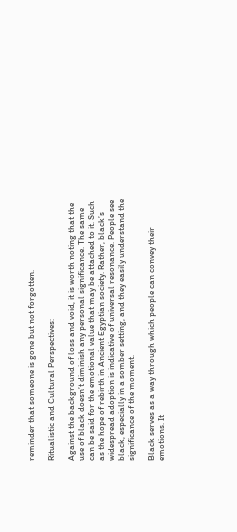reminder that someone is gone but not forgotten.

Ritualistic and Cultural Perspectives:

Against the background of loss and void, it is worth noting that the use of black doesn’t diminish any personal significance. The same can be said for the emotional value that may be attached to it. Such as the hope of rebirth in Ancient Egyptian society. Rather, black’s widespread adoption is indicative of universal resonance. People see black, especially in a somber setting, and they easily understand the significance of the moment.

Black serves as a way through which people can convey their emotions. It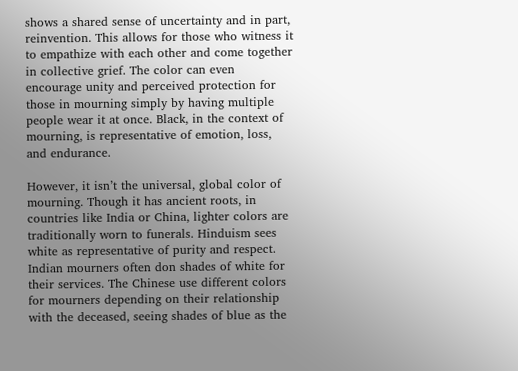shows a shared sense of uncertainty and in part, reinvention. This allows for those who witness it to empathize with each other and come together in collective grief. The color can even encourage unity and perceived protection for those in mourning simply by having multiple people wear it at once. Black, in the context of mourning, is representative of emotion, loss, and endurance.

However, it isn’t the universal, global color of mourning. Though it has ancient roots, in countries like India or China, lighter colors are traditionally worn to funerals. Hinduism sees white as representative of purity and respect. Indian mourners often don shades of white for their services. The Chinese use different colors for mourners depending on their relationship with the deceased, seeing shades of blue as the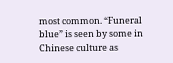most common. “Funeral blue” is seen by some in Chinese culture as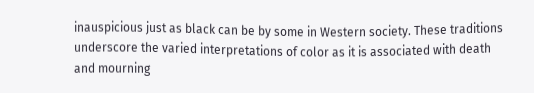inauspicious just as black can be by some in Western society. These traditions underscore the varied interpretations of color as it is associated with death and mourning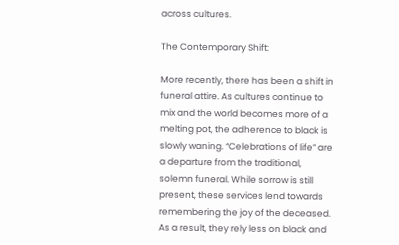across cultures.

The Contemporary Shift:

More recently, there has been a shift in funeral attire. As cultures continue to mix and the world becomes more of a melting pot, the adherence to black is slowly waning. “Celebrations of life” are a departure from the traditional, solemn funeral. While sorrow is still present, these services lend towards remembering the joy of the deceased. As a result, they rely less on black and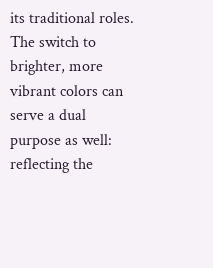its traditional roles. The switch to brighter, more vibrant colors can serve a dual purpose as well: reflecting the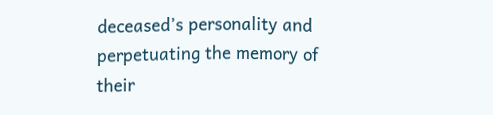deceased’s personality and perpetuating the memory of their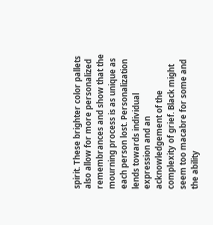spirit. These brighter color pallets also allow for more personalized remembrances and show that the mourning process is as unique as each person lost. Personalization lends towards individual expression and an acknowledgement of the complexity of grief. Black might seem too macabre for some and the ability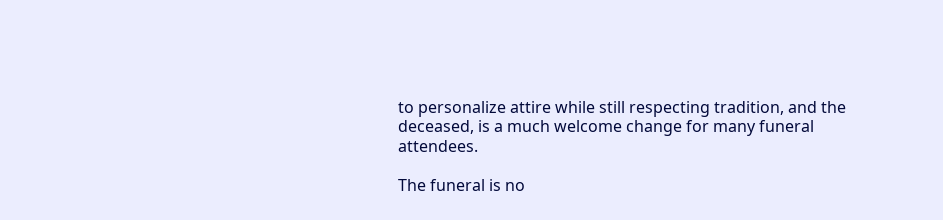to personalize attire while still respecting tradition, and the deceased, is a much welcome change for many funeral attendees.

The funeral is no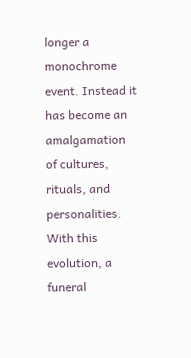longer a monochrome event. Instead it has become an amalgamation of cultures, rituals, and personalities. With this evolution, a funeral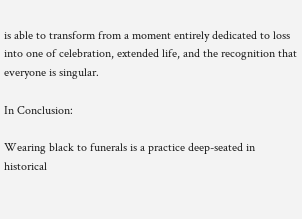is able to transform from a moment entirely dedicated to loss into one of celebration, extended life, and the recognition that everyone is singular.

In Conclusion:

Wearing black to funerals is a practice deep-seated in historical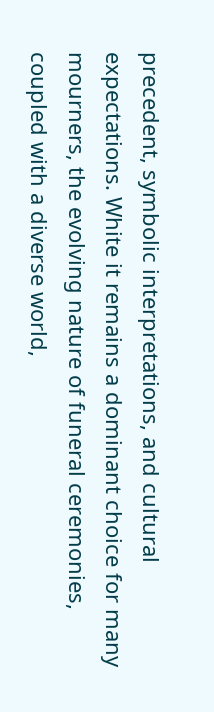precedent, symbolic interpretations, and cultural expectations. White it remains a dominant choice for many mourners, the evolving nature of funeral ceremonies, coupled with a diverse world,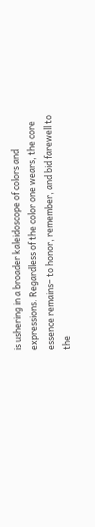is ushering in a broader kaleidoscope of colors and expressions. Regardless of the color one wears, the core essence remains– to honor, remember, and bid farewell to the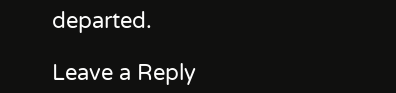departed.

Leave a Reply